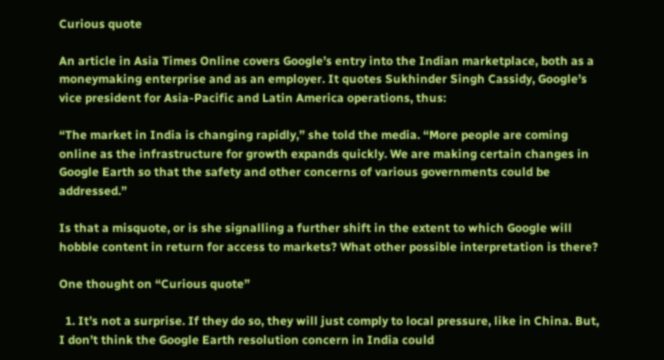Curious quote

An article in Asia Times Online covers Google’s entry into the Indian marketplace, both as a moneymaking enterprise and as an employer. It quotes Sukhinder Singh Cassidy, Google’s vice president for Asia-Pacific and Latin America operations, thus:

“The market in India is changing rapidly,” she told the media. “More people are coming online as the infrastructure for growth expands quickly. We are making certain changes in Google Earth so that the safety and other concerns of various governments could be addressed.”

Is that a misquote, or is she signalling a further shift in the extent to which Google will hobble content in return for access to markets? What other possible interpretation is there?

One thought on “Curious quote”

  1. It’s not a surprise. If they do so, they will just comply to local pressure, like in China. But, I don’t think the Google Earth resolution concern in India could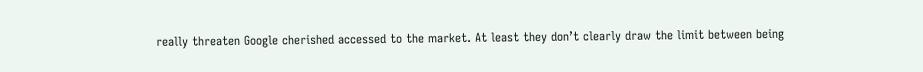really threaten Google cherished accessed to the market. At least they don’t clearly draw the limit between being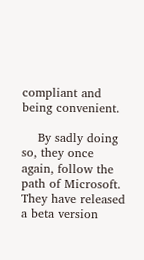compliant and being convenient.

    By sadly doing so, they once again, follow the path of Microsoft. They have released a beta version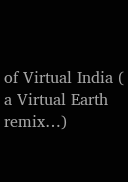of Virtual India ( a Virtual Earth remix…)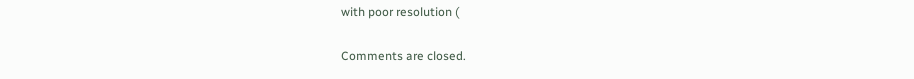with poor resolution (

Comments are closed.